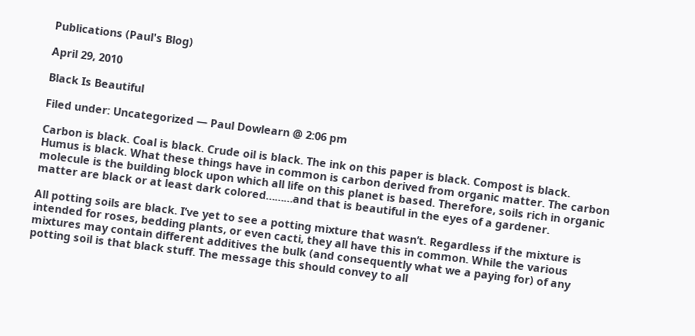Publications (Paul's Blog)

April 29, 2010

Black Is Beautiful

Filed under: Uncategorized — Paul Dowlearn @ 2:06 pm

Carbon is black. Coal is black. Crude oil is black. The ink on this paper is black. Compost is black. Humus is black. What these things have in common is carbon derived from organic matter. The carbon molecule is the building block upon which all life on this planet is based. Therefore, soils rich in organic matter are black or at least dark colored………and that is beautiful in the eyes of a gardener.

All potting soils are black. I’ve yet to see a potting mixture that wasn’t. Regardless if the mixture is intended for roses, bedding plants, or even cacti, they all have this in common. While the various mixtures may contain different additives the bulk (and consequently what we a paying for) of any potting soil is that black stuff. The message this should convey to all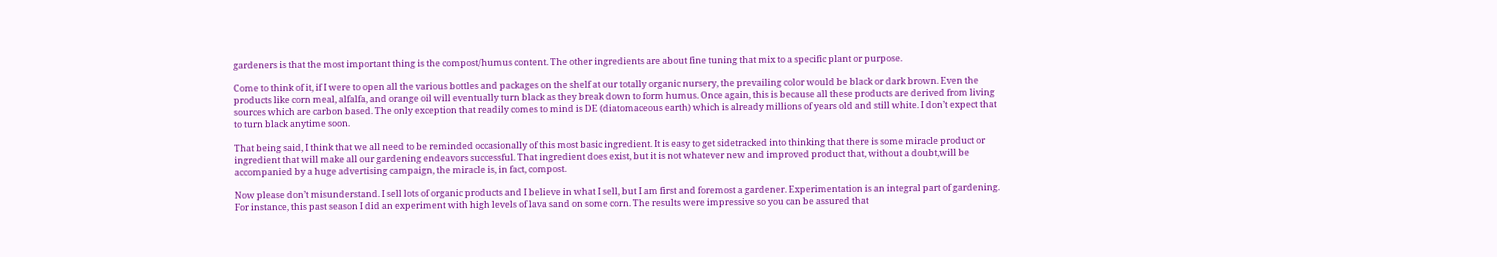gardeners is that the most important thing is the compost/humus content. The other ingredients are about fine tuning that mix to a specific plant or purpose.

Come to think of it, if I were to open all the various bottles and packages on the shelf at our totally organic nursery, the prevailing color would be black or dark brown. Even the products like corn meal, alfalfa, and orange oil will eventually turn black as they break down to form humus. Once again, this is because all these products are derived from living sources which are carbon based. The only exception that readily comes to mind is DE (diatomaceous earth) which is already millions of years old and still white. I don’t expect that to turn black anytime soon.

That being said, I think that we all need to be reminded occasionally of this most basic ingredient. It is easy to get sidetracked into thinking that there is some miracle product or ingredient that will make all our gardening endeavors successful. That ingredient does exist, but it is not whatever new and improved product that, without a doubt,will be accompanied by a huge advertising campaign, the miracle is, in fact, compost.

Now please don’t misunderstand. I sell lots of organic products and I believe in what I sell, but I am first and foremost a gardener. Experimentation is an integral part of gardening. For instance, this past season I did an experiment with high levels of lava sand on some corn. The results were impressive so you can be assured that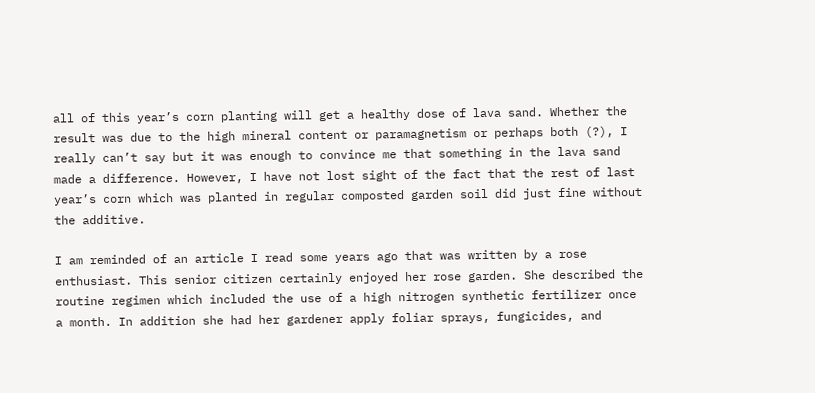all of this year’s corn planting will get a healthy dose of lava sand. Whether the result was due to the high mineral content or paramagnetism or perhaps both (?), I really can’t say but it was enough to convince me that something in the lava sand made a difference. However, I have not lost sight of the fact that the rest of last year’s corn which was planted in regular composted garden soil did just fine without the additive.

I am reminded of an article I read some years ago that was written by a rose enthusiast. This senior citizen certainly enjoyed her rose garden. She described the routine regimen which included the use of a high nitrogen synthetic fertilizer once a month. In addition she had her gardener apply foliar sprays, fungicides, and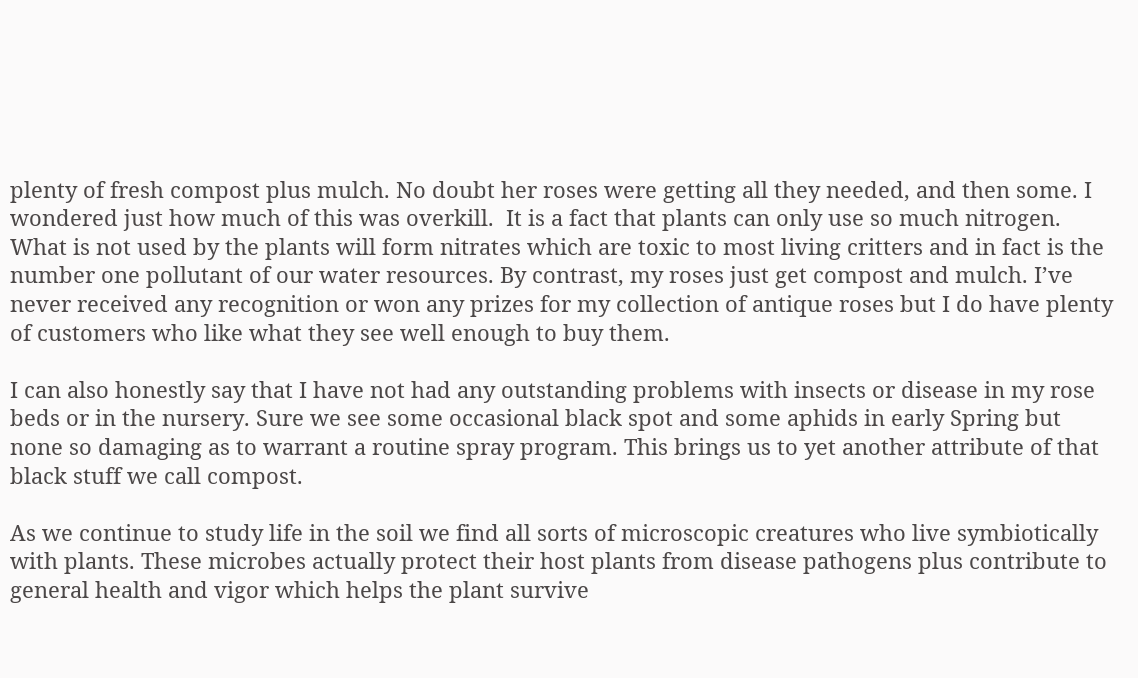plenty of fresh compost plus mulch. No doubt her roses were getting all they needed, and then some. I wondered just how much of this was overkill.  It is a fact that plants can only use so much nitrogen. What is not used by the plants will form nitrates which are toxic to most living critters and in fact is the number one pollutant of our water resources. By contrast, my roses just get compost and mulch. I’ve never received any recognition or won any prizes for my collection of antique roses but I do have plenty of customers who like what they see well enough to buy them.

I can also honestly say that I have not had any outstanding problems with insects or disease in my rose beds or in the nursery. Sure we see some occasional black spot and some aphids in early Spring but none so damaging as to warrant a routine spray program. This brings us to yet another attribute of that black stuff we call compost.

As we continue to study life in the soil we find all sorts of microscopic creatures who live symbiotically with plants. These microbes actually protect their host plants from disease pathogens plus contribute to general health and vigor which helps the plant survive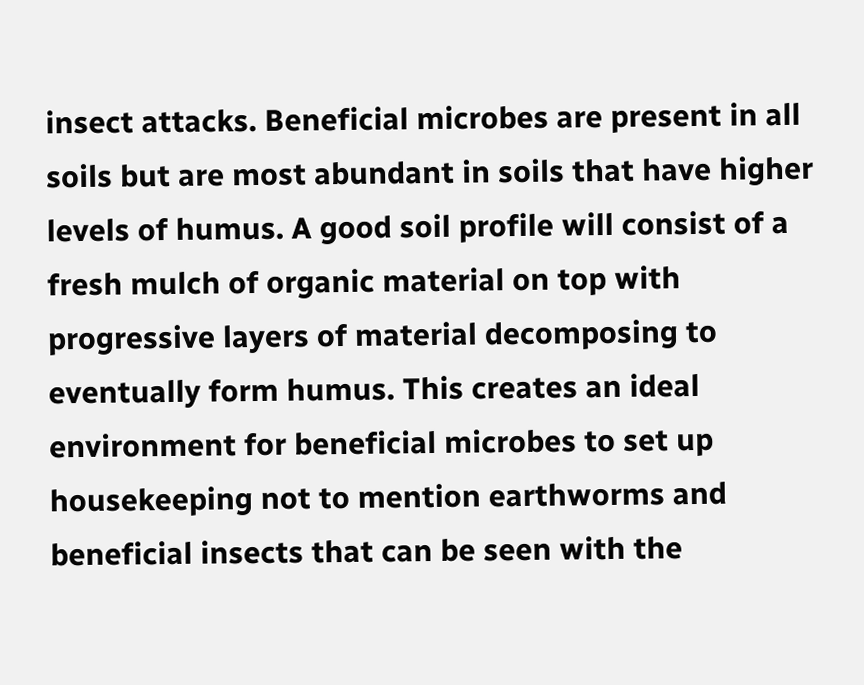insect attacks. Beneficial microbes are present in all soils but are most abundant in soils that have higher levels of humus. A good soil profile will consist of a fresh mulch of organic material on top with progressive layers of material decomposing to eventually form humus. This creates an ideal environment for beneficial microbes to set up housekeeping not to mention earthworms and beneficial insects that can be seen with the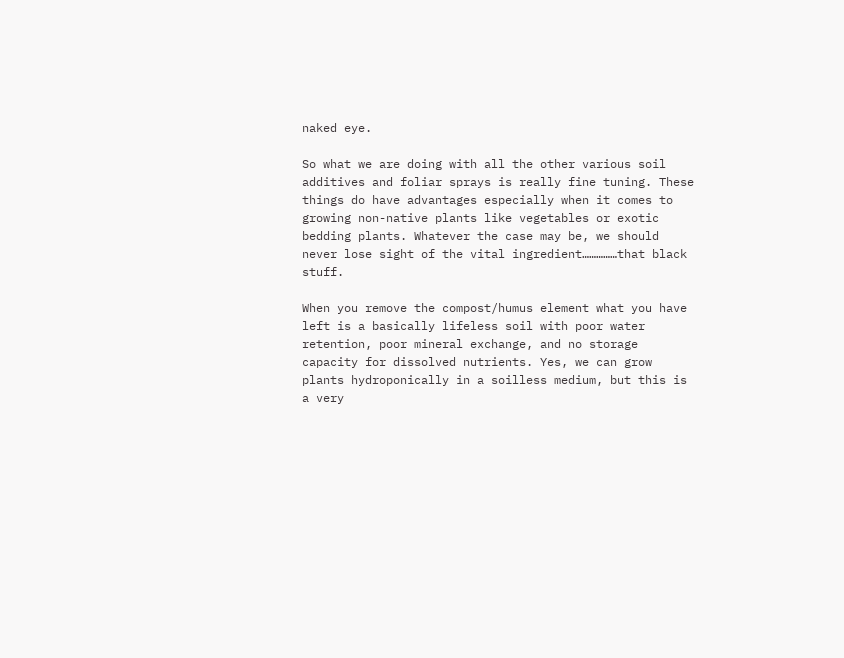naked eye.

So what we are doing with all the other various soil additives and foliar sprays is really fine tuning. These things do have advantages especially when it comes to growing non-native plants like vegetables or exotic bedding plants. Whatever the case may be, we should never lose sight of the vital ingredient……………that black stuff.

When you remove the compost/humus element what you have left is a basically lifeless soil with poor water retention, poor mineral exchange, and no storage capacity for dissolved nutrients. Yes, we can grow plants hydroponically in a soilless medium, but this is a very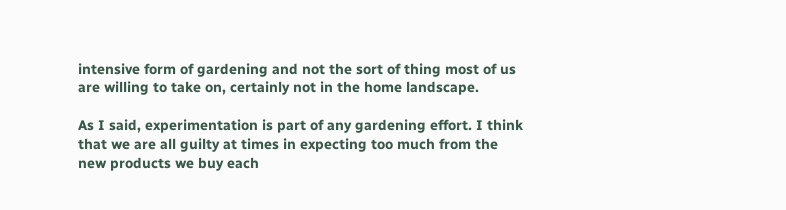intensive form of gardening and not the sort of thing most of us are willing to take on, certainly not in the home landscape.

As I said, experimentation is part of any gardening effort. I think that we are all guilty at times in expecting too much from the new products we buy each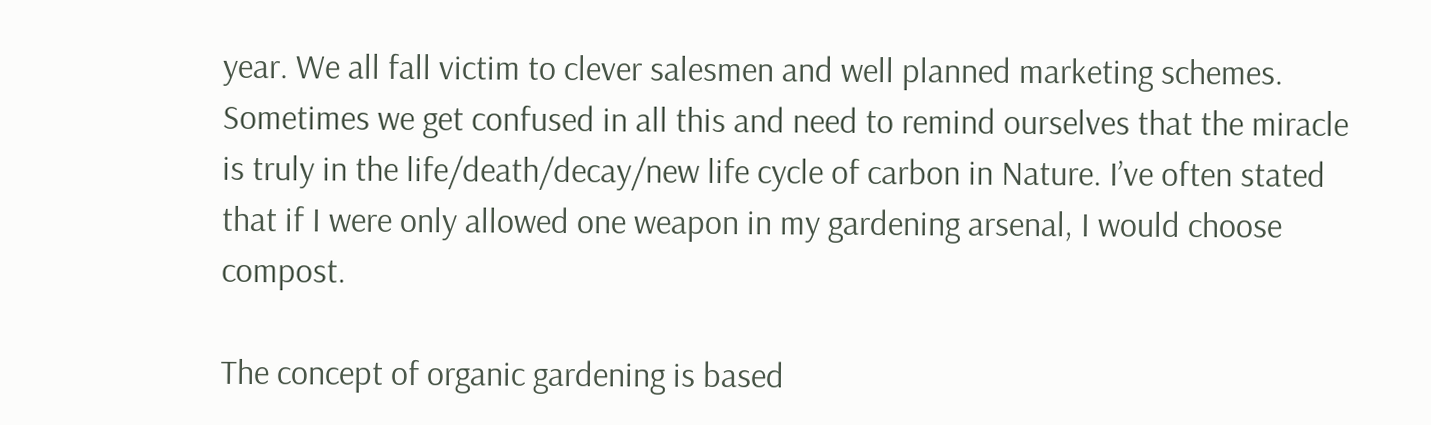year. We all fall victim to clever salesmen and well planned marketing schemes. Sometimes we get confused in all this and need to remind ourselves that the miracle is truly in the life/death/decay/new life cycle of carbon in Nature. I’ve often stated that if I were only allowed one weapon in my gardening arsenal, I would choose compost.

The concept of organic gardening is based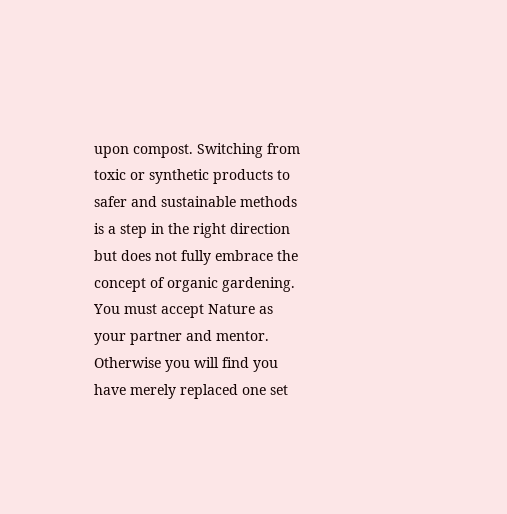upon compost. Switching from toxic or synthetic products to safer and sustainable methods is a step in the right direction but does not fully embrace the concept of organic gardening. You must accept Nature as your partner and mentor. Otherwise you will find you have merely replaced one set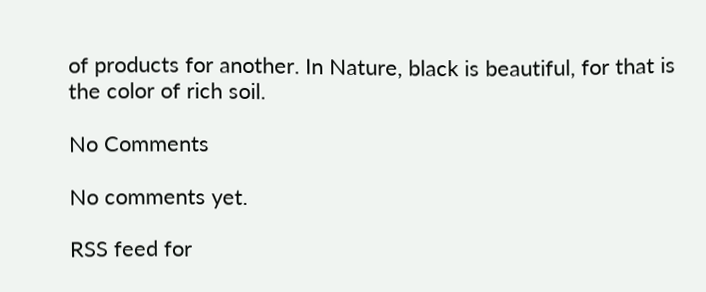of products for another. In Nature, black is beautiful, for that is the color of rich soil.

No Comments

No comments yet.

RSS feed for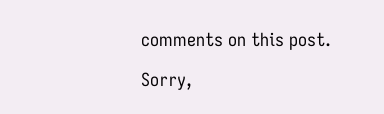comments on this post.

Sorry,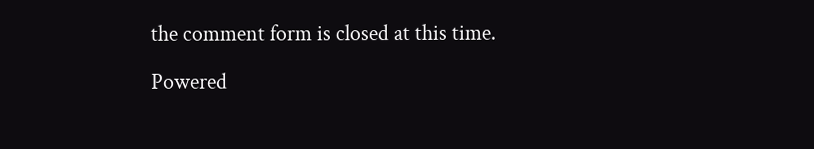the comment form is closed at this time.

Powered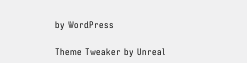by WordPress

Theme Tweaker by Unreal